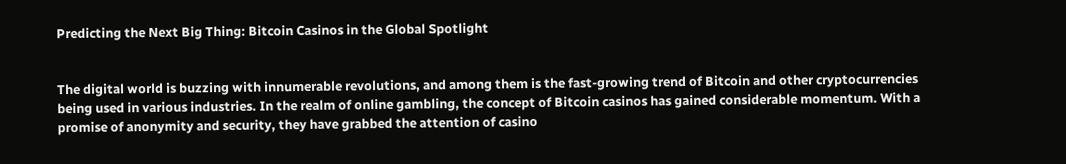Predicting the Next Big Thing: Bitcoin Casinos in the Global Spotlight


The digital world is buzzing with innumerable revolutions, and among them is the fast-growing trend of Bitcoin and other cryptocurrencies being used in various industries. In the realm of online gambling, the concept of Bitcoin casinos has gained considerable momentum. With a promise of anonymity and security, they have grabbed the attention of casino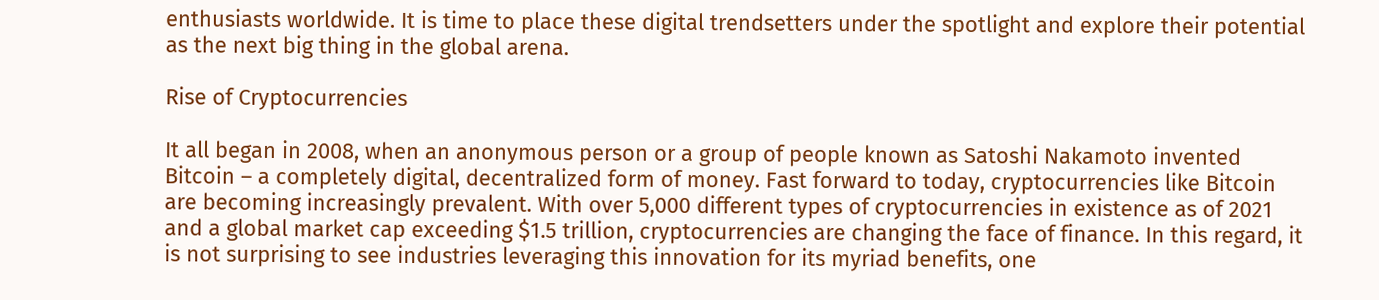enthusiasts worldwide. It is time to place these digital trendsetters under the spotlight and explore their potential as the next big thing in the global arena.

Rise of Cryptocurrencies

It all began in 2008, when an anonymous person or a group of people known as Satoshi Nakamoto invented Bitcoin – a completely digital, decentralized form of money. Fast forward to today, cryptocurrencies like Bitcoin are becoming increasingly prevalent. With over 5,000 different types of cryptocurrencies in existence as of 2021 and a global market cap exceeding $1.5 trillion, cryptocurrencies are changing the face of finance. In this regard, it is not surprising to see industries leveraging this innovation for its myriad benefits, one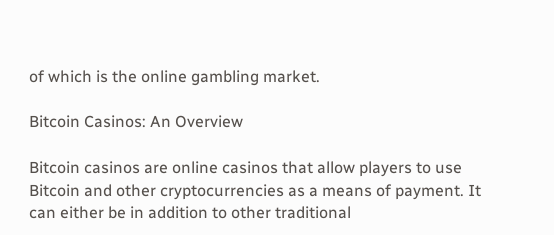of which is the online gambling market.

Bitcoin Casinos: An Overview

Bitcoin casinos are online casinos that allow players to use Bitcoin and other cryptocurrencies as a means of payment. It can either be in addition to other traditional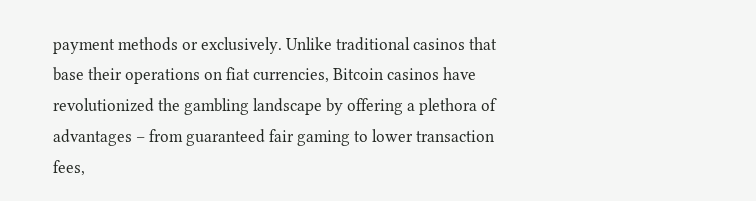payment methods or exclusively. Unlike traditional casinos that base their operations on fiat currencies, Bitcoin casinos have revolutionized the gambling landscape by offering a plethora of advantages – from guaranteed fair gaming to lower transaction fees,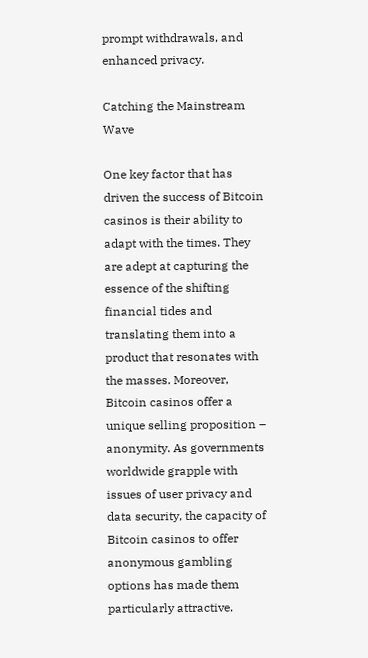prompt withdrawals, and enhanced privacy.

Catching the Mainstream Wave

One key factor that has driven the success of Bitcoin casinos is their ability to adapt with the times. They are adept at capturing the essence of the shifting financial tides and translating them into a product that resonates with the masses. Moreover, Bitcoin casinos offer a unique selling proposition – anonymity. As governments worldwide grapple with issues of user privacy and data security, the capacity of Bitcoin casinos to offer anonymous gambling options has made them particularly attractive.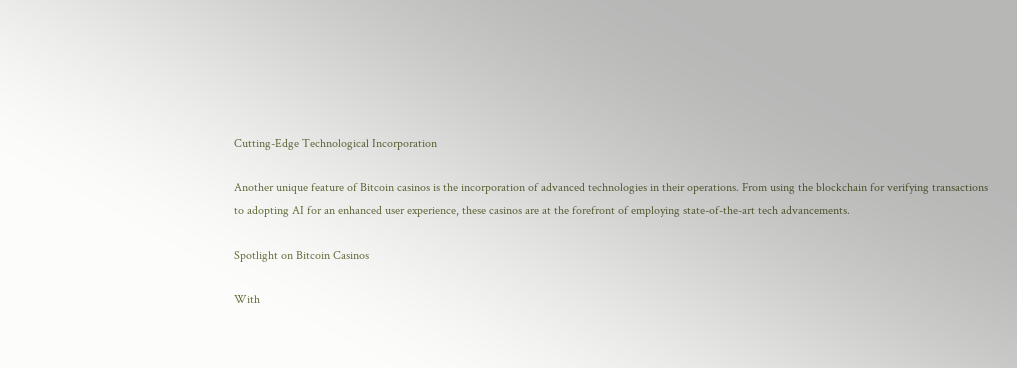Cutting-Edge Technological Incorporation

Another unique feature of Bitcoin casinos is the incorporation of advanced technologies in their operations. From using the blockchain for verifying transactions to adopting AI for an enhanced user experience, these casinos are at the forefront of employing state-of-the-art tech advancements.

Spotlight on Bitcoin Casinos

With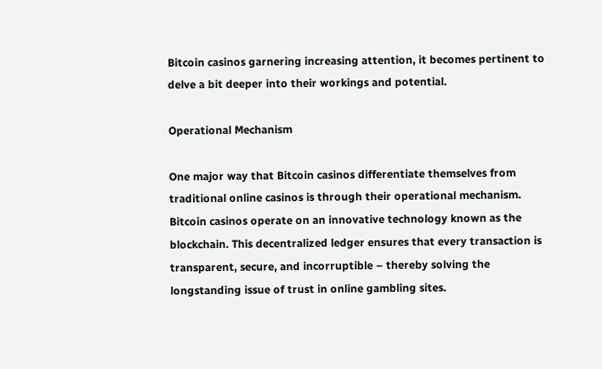Bitcoin casinos garnering increasing attention, it becomes pertinent to delve a bit deeper into their workings and potential.

Operational Mechanism

One major way that Bitcoin casinos differentiate themselves from traditional online casinos is through their operational mechanism. Bitcoin casinos operate on an innovative technology known as the blockchain. This decentralized ledger ensures that every transaction is transparent, secure, and incorruptible – thereby solving the longstanding issue of trust in online gambling sites.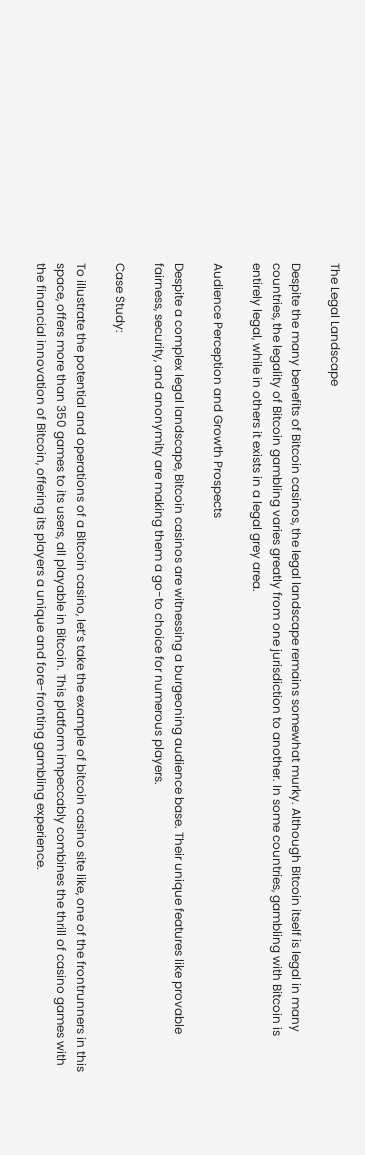The Legal Landscape

Despite the many benefits of Bitcoin casinos, the legal landscape remains somewhat murky. Although Bitcoin itself is legal in many countries, the legality of Bitcoin gambling varies greatly from one jurisdiction to another. In some countries, gambling with Bitcoin is entirely legal, while in others it exists in a legal grey area.

Audience Perception and Growth Prospects

Despite a complex legal landscape, Bitcoin casinos are witnessing a burgeoning audience base. Their unique features like provable fairness, security, and anonymity are making them a go-to choice for numerous players.

Case Study:

To illustrate the potential and operations of a Bitcoin casino, let’s take the example of bitcoin casino site like, one of the frontrunners in this space, offers more than 350 games to its users, all playable in Bitcoin. This platform impeccably combines the thrill of casino games with the financial innovation of Bitcoin, offering its players a unique and fore-fronting gambling experience.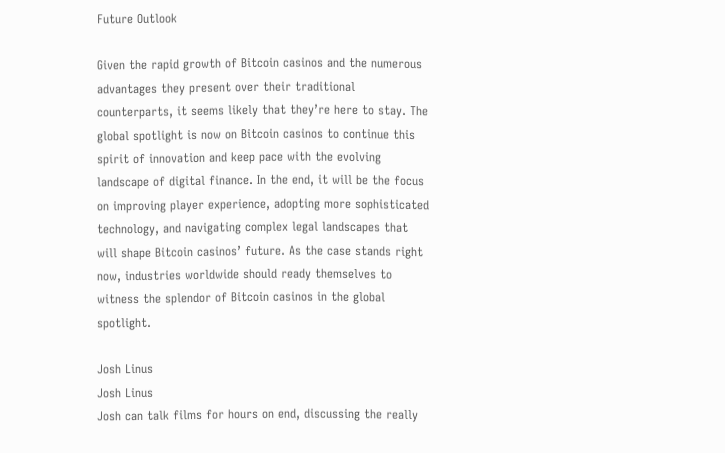Future Outlook

Given the rapid growth of Bitcoin casinos and the numerous advantages they present over their traditional counterparts, it seems likely that they’re here to stay. The global spotlight is now on Bitcoin casinos to continue this spirit of innovation and keep pace with the evolving landscape of digital finance. In the end, it will be the focus on improving player experience, adopting more sophisticated technology, and navigating complex legal landscapes that will shape Bitcoin casinos’ future. As the case stands right now, industries worldwide should ready themselves to witness the splendor of Bitcoin casinos in the global spotlight.

Josh Linus
Josh Linus
Josh can talk films for hours on end, discussing the really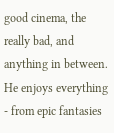good cinema, the really bad, and anything in between. He enjoys everything - from epic fantasies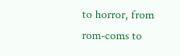to horror, from rom-coms to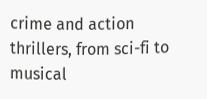crime and action thrillers, from sci-fi to musical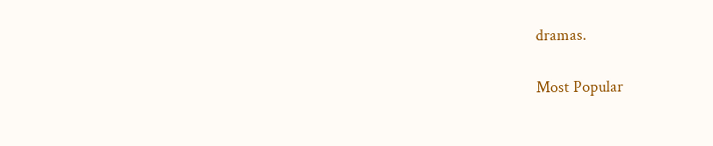dramas.

Most Popular